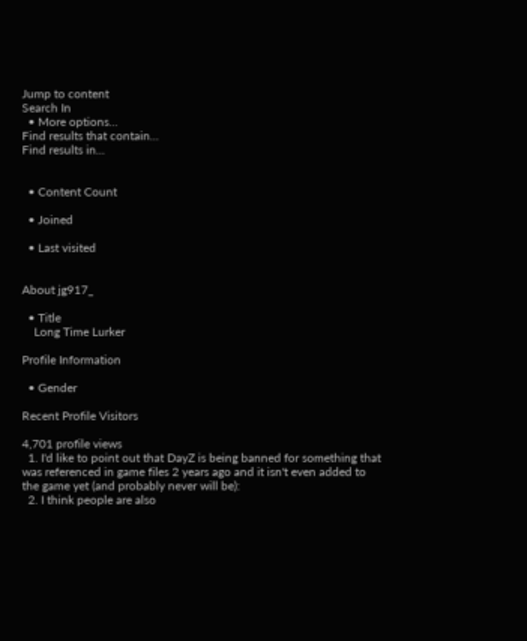Jump to content
Search In
  • More options...
Find results that contain...
Find results in...


  • Content Count

  • Joined

  • Last visited


About jg917_

  • Title
    Long Time Lurker

Profile Information

  • Gender

Recent Profile Visitors

4,701 profile views
  1. I'd like to point out that DayZ is being banned for something that was referenced in game files 2 years ago and it isn't even added to the game yet (and probably never will be):
  2. I think people are also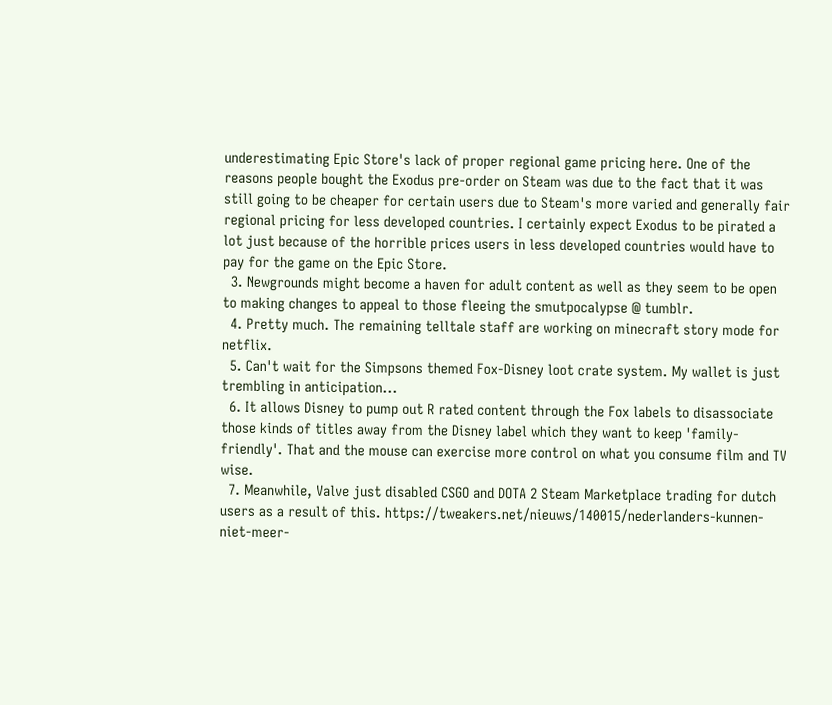underestimating Epic Store's lack of proper regional game pricing here. One of the reasons people bought the Exodus pre-order on Steam was due to the fact that it was still going to be cheaper for certain users due to Steam's more varied and generally fair regional pricing for less developed countries. I certainly expect Exodus to be pirated a lot just because of the horrible prices users in less developed countries would have to pay for the game on the Epic Store.
  3. Newgrounds might become a haven for adult content as well as they seem to be open to making changes to appeal to those fleeing the smutpocalypse @ tumblr.
  4. Pretty much. The remaining telltale staff are working on minecraft story mode for netflix.
  5. Can't wait for the Simpsons themed Fox-Disney loot crate system. My wallet is just trembling in anticipation...
  6. It allows Disney to pump out R rated content through the Fox labels to disassociate those kinds of titles away from the Disney label which they want to keep 'family-friendly'. That and the mouse can exercise more control on what you consume film and TV wise.
  7. Meanwhile, Valve just disabled CSGO and DOTA 2 Steam Marketplace trading for dutch users as a result of this. https://tweakers.net/nieuws/140015/nederlanders-kunnen-niet-meer-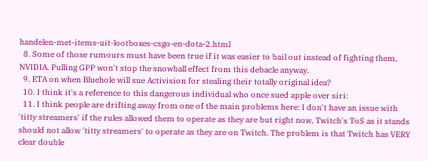handelen-met-items-uit-lootboxes-csgo-en-dota-2.html
  8. Some of those rumours must have been true if it was easier to bail out instead of fighting them, NVIDIA. Pulling GPP won't stop the snowball effect from this debacle anyway.
  9. ETA on when Bluehole will sue Activision for stealing their totally original idea?
  10. I think it's a reference to this dangerous individual who once sued apple over siri:
  11. I think people are drifting away from one of the main problems here: I don't have an issue with 'titty streamers' if the rules allowed them to operate as they are but right now, Twitch's ToS as it stands should not allow 'titty streamers' to operate as they are on Twitch. The problem is that Twitch has VERY clear double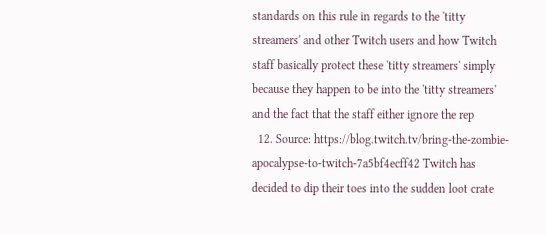standards on this rule in regards to the 'titty streamers' and other Twitch users and how Twitch staff basically protect these 'titty streamers' simply because they happen to be into the 'titty streamers' and the fact that the staff either ignore the rep
  12. Source: https://blog.twitch.tv/bring-the-zombie-apocalypse-to-twitch-7a5bf4ecff42 Twitch has decided to dip their toes into the sudden loot crate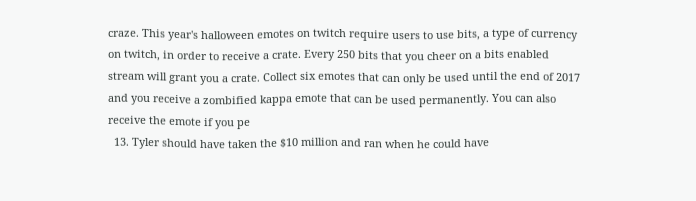craze. This year's halloween emotes on twitch require users to use bits, a type of currency on twitch, in order to receive a crate. Every 250 bits that you cheer on a bits enabled stream will grant you a crate. Collect six emotes that can only be used until the end of 2017 and you receive a zombified kappa emote that can be used permanently. You can also receive the emote if you pe
  13. Tyler should have taken the $10 million and ran when he could have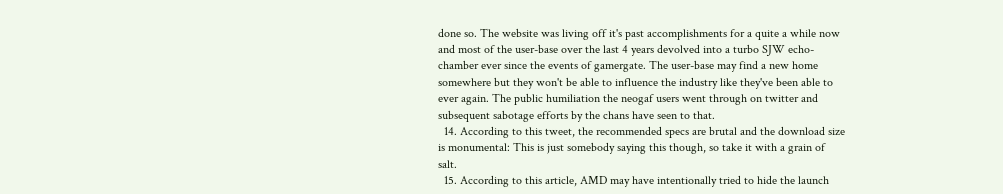done so. The website was living off it's past accomplishments for a quite a while now and most of the user-base over the last 4 years devolved into a turbo SJW echo-chamber ever since the events of gamergate. The user-base may find a new home somewhere but they won't be able to influence the industry like they've been able to ever again. The public humiliation the neogaf users went through on twitter and subsequent sabotage efforts by the chans have seen to that.
  14. According to this tweet, the recommended specs are brutal and the download size is monumental: This is just somebody saying this though, so take it with a grain of salt.
  15. According to this article, AMD may have intentionally tried to hide the launch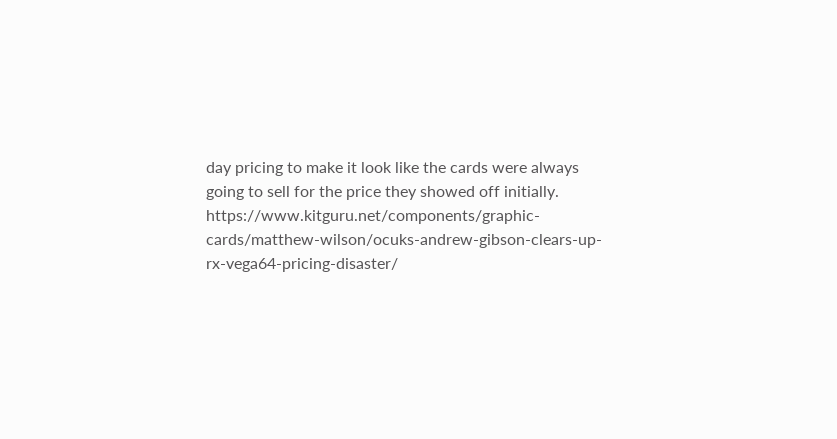day pricing to make it look like the cards were always going to sell for the price they showed off initially. https://www.kitguru.net/components/graphic-cards/matthew-wilson/ocuks-andrew-gibson-clears-up-rx-vega64-pricing-disaster/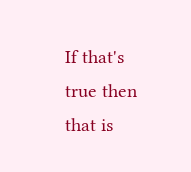If that's true then that is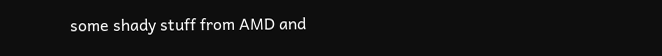some shady stuff from AMD and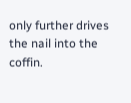only further drives the nail into the coffin.